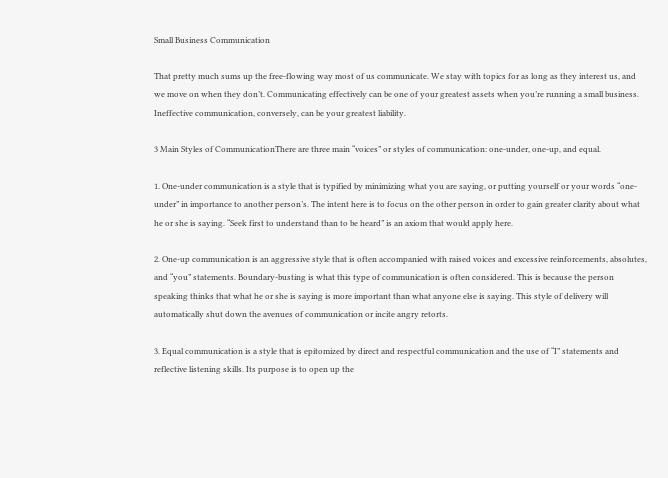Small Business Communication

That pretty much sums up the free-flowing way most of us communicate. We stay with topics for as long as they interest us, and we move on when they don’t. Communicating effectively can be one of your greatest assets when you’re running a small business. Ineffective communication, conversely, can be your greatest liability.

3 Main Styles of CommunicationThere are three main “voices” or styles of communication: one-under, one-up, and equal.

1. One-under communication is a style that is typified by minimizing what you are saying, or putting yourself or your words “one-under” in importance to another person’s. The intent here is to focus on the other person in order to gain greater clarity about what he or she is saying. “Seek first to understand than to be heard” is an axiom that would apply here.

2. One-up communication is an aggressive style that is often accompanied with raised voices and excessive reinforcements, absolutes, and “you” statements. Boundary-busting is what this type of communication is often considered. This is because the person speaking thinks that what he or she is saying is more important than what anyone else is saying. This style of delivery will automatically shut down the avenues of communication or incite angry retorts.

3. Equal communication is a style that is epitomized by direct and respectful communication and the use of “I” statements and reflective listening skills. Its purpose is to open up the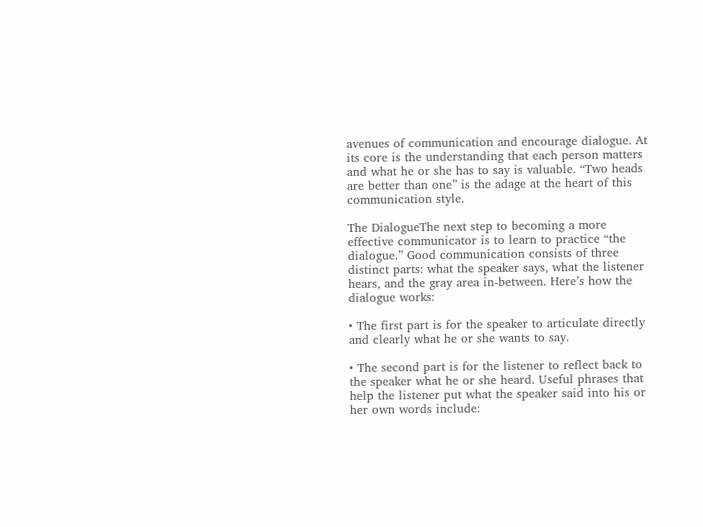avenues of communication and encourage dialogue. At its core is the understanding that each person matters and what he or she has to say is valuable. “Two heads are better than one” is the adage at the heart of this communication style.

The DialogueThe next step to becoming a more effective communicator is to learn to practice “the dialogue.” Good communication consists of three distinct parts: what the speaker says, what the listener hears, and the gray area in-between. Here’s how the dialogue works:

• The first part is for the speaker to articulate directly and clearly what he or she wants to say.

• The second part is for the listener to reflect back to the speaker what he or she heard. Useful phrases that help the listener put what the speaker said into his or her own words include: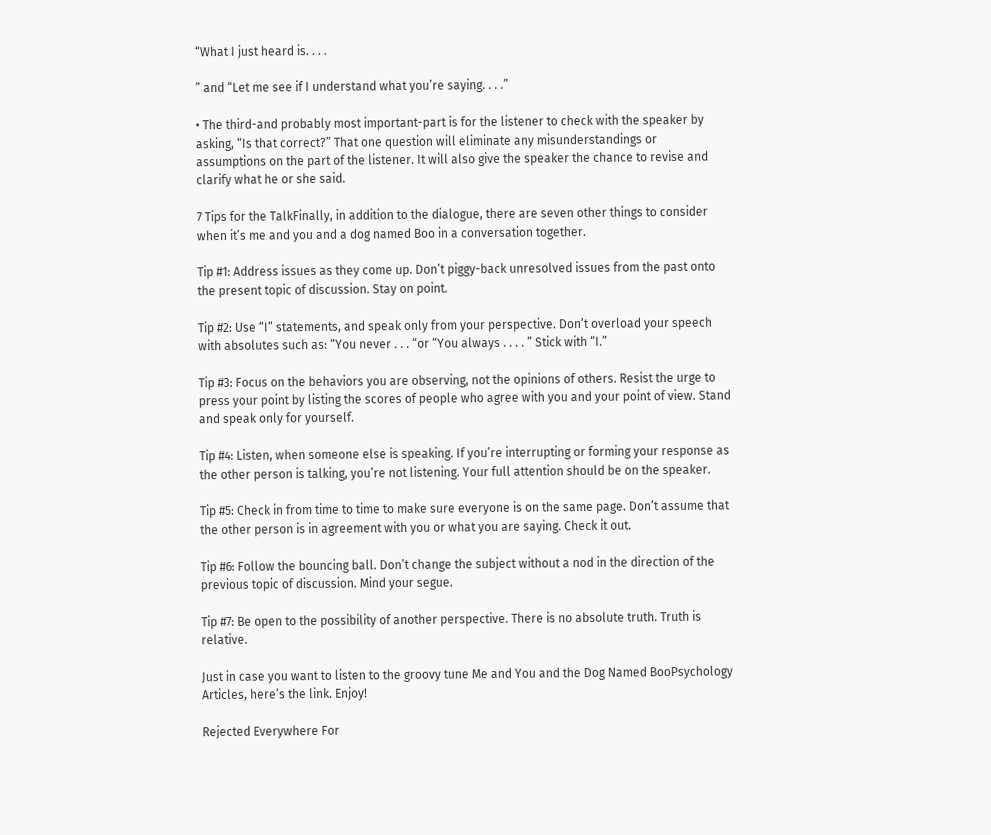“What I just heard is. . . .

” and “Let me see if I understand what you’re saying. . . .”

• The third-and probably most important-part is for the listener to check with the speaker by asking, “Is that correct?” That one question will eliminate any misunderstandings or assumptions on the part of the listener. It will also give the speaker the chance to revise and clarify what he or she said.

7 Tips for the TalkFinally, in addition to the dialogue, there are seven other things to consider when it’s me and you and a dog named Boo in a conversation together.

Tip #1: Address issues as they come up. Don’t piggy-back unresolved issues from the past onto the present topic of discussion. Stay on point.

Tip #2: Use “I” statements, and speak only from your perspective. Don’t overload your speech with absolutes such as: “You never . . . “or “You always . . . . ” Stick with “I.”

Tip #3: Focus on the behaviors you are observing, not the opinions of others. Resist the urge to press your point by listing the scores of people who agree with you and your point of view. Stand and speak only for yourself.

Tip #4: Listen, when someone else is speaking. If you’re interrupting or forming your response as the other person is talking, you’re not listening. Your full attention should be on the speaker.

Tip #5: Check in from time to time to make sure everyone is on the same page. Don’t assume that the other person is in agreement with you or what you are saying. Check it out.

Tip #6: Follow the bouncing ball. Don’t change the subject without a nod in the direction of the previous topic of discussion. Mind your segue.

Tip #7: Be open to the possibility of another perspective. There is no absolute truth. Truth is relative.

Just in case you want to listen to the groovy tune Me and You and the Dog Named BooPsychology Articles, here’s the link. Enjoy!

Rejected Everywhere For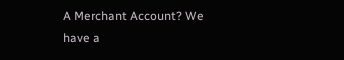A Merchant Account? We have a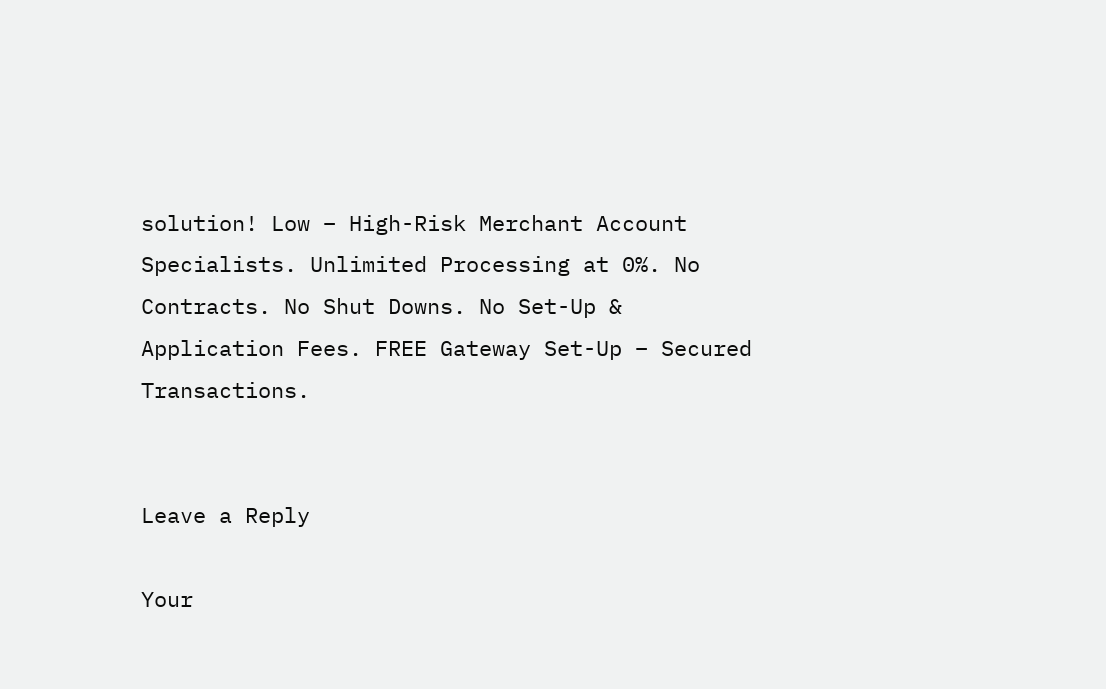solution! Low – High-Risk Merchant Account Specialists. Unlimited Processing at 0%. No Contracts. No Shut Downs. No Set-Up & Application Fees. FREE Gateway Set-Up – Secured Transactions.


Leave a Reply

Your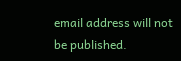email address will not be published.